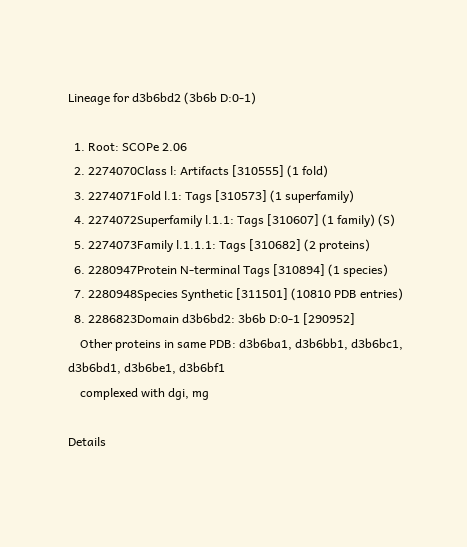Lineage for d3b6bd2 (3b6b D:0-1)

  1. Root: SCOPe 2.06
  2. 2274070Class l: Artifacts [310555] (1 fold)
  3. 2274071Fold l.1: Tags [310573] (1 superfamily)
  4. 2274072Superfamily l.1.1: Tags [310607] (1 family) (S)
  5. 2274073Family l.1.1.1: Tags [310682] (2 proteins)
  6. 2280947Protein N-terminal Tags [310894] (1 species)
  7. 2280948Species Synthetic [311501] (10810 PDB entries)
  8. 2286823Domain d3b6bd2: 3b6b D:0-1 [290952]
    Other proteins in same PDB: d3b6ba1, d3b6bb1, d3b6bc1, d3b6bd1, d3b6be1, d3b6bf1
    complexed with dgi, mg

Details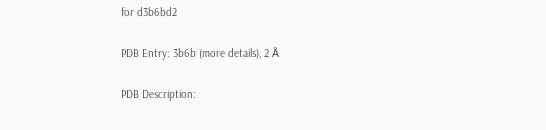for d3b6bd2

PDB Entry: 3b6b (more details), 2 Å

PDB Description: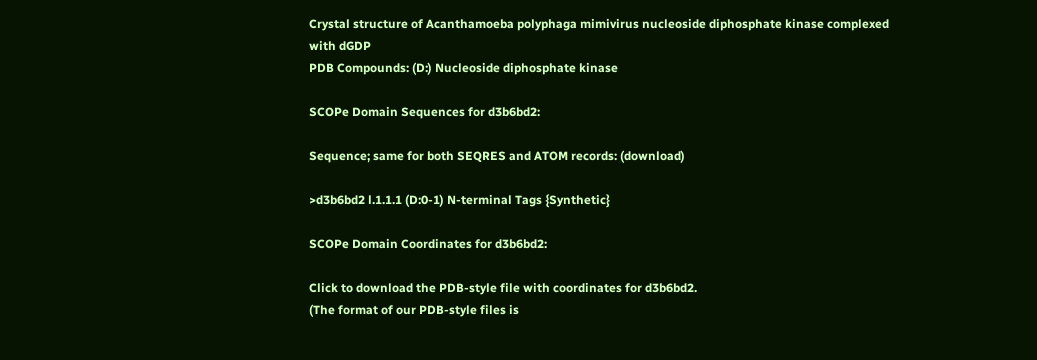Crystal structure of Acanthamoeba polyphaga mimivirus nucleoside diphosphate kinase complexed with dGDP
PDB Compounds: (D:) Nucleoside diphosphate kinase

SCOPe Domain Sequences for d3b6bd2:

Sequence; same for both SEQRES and ATOM records: (download)

>d3b6bd2 l.1.1.1 (D:0-1) N-terminal Tags {Synthetic}

SCOPe Domain Coordinates for d3b6bd2:

Click to download the PDB-style file with coordinates for d3b6bd2.
(The format of our PDB-style files is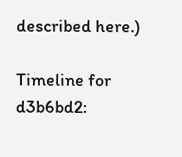described here.)

Timeline for d3b6bd2: